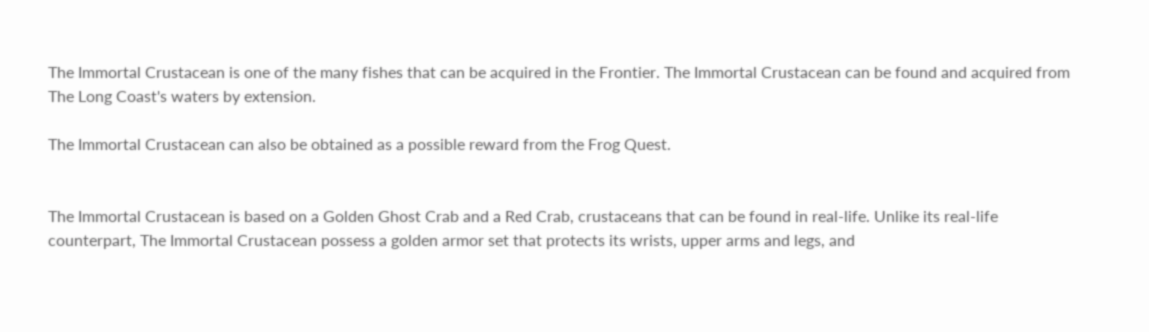The Immortal Crustacean is one of the many fishes that can be acquired in the Frontier. The Immortal Crustacean can be found and acquired from The Long Coast's waters by extension.

The Immortal Crustacean can also be obtained as a possible reward from the Frog Quest.


The Immortal Crustacean is based on a Golden Ghost Crab and a Red Crab, crustaceans that can be found in real-life. Unlike its real-life counterpart, The Immortal Crustacean possess a golden armor set that protects its wrists, upper arms and legs, and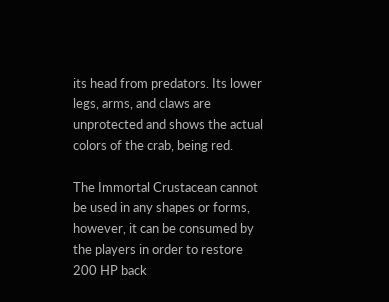its head from predators. Its lower legs, arms, and claws are unprotected and shows the actual colors of the crab, being red.

The Immortal Crustacean cannot be used in any shapes or forms, however, it can be consumed by the players in order to restore 200 HP back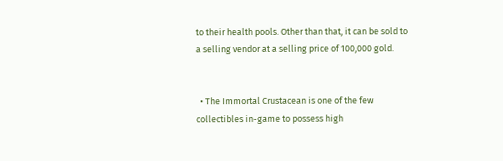to their health pools. Other than that, it can be sold to a selling vendor at a selling price of 100,000 gold.


  • The Immortal Crustacean is one of the few collectibles in-game to possess high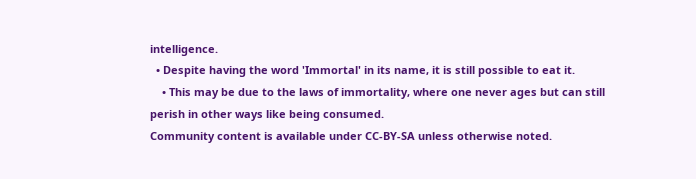intelligence.
  • Despite having the word 'Immortal' in its name, it is still possible to eat it.
    • This may be due to the laws of immortality, where one never ages but can still perish in other ways like being consumed.
Community content is available under CC-BY-SA unless otherwise noted.